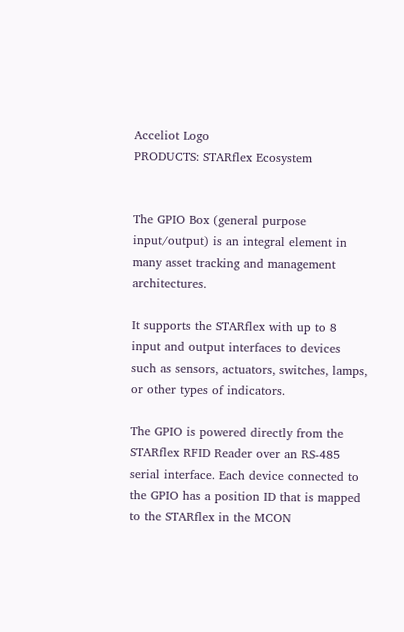Acceliot Logo
PRODUCTS: STARflex Ecosystem


The GPIO Box (general purpose input/output) is an integral element in many asset tracking and management architectures.

It supports the STARflex with up to 8 input and output interfaces to devices such as sensors, actuators, switches, lamps, or other types of indicators.

The GPIO is powered directly from the STARflex RFID Reader over an RS-485 serial interface. Each device connected to the GPIO has a position ID that is mapped to the STARflex in the MCON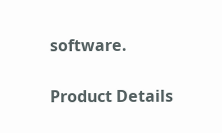software.

Product Details